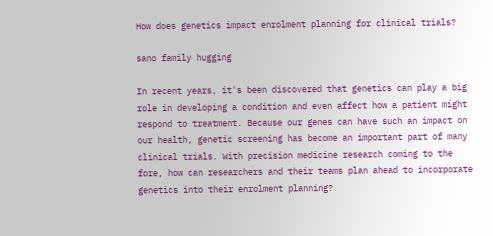How does genetics impact enrolment planning for clinical trials?

sano family hugging

In recent years, it's been discovered that genetics can play a big role in developing a condition and even affect how a patient might respond to treatment. Because our genes can have such an impact on our health, genetic screening has become an important part of many clinical trials. With precision medicine research coming to the fore, how can researchers and their teams plan ahead to incorporate genetics into their enrolment planning?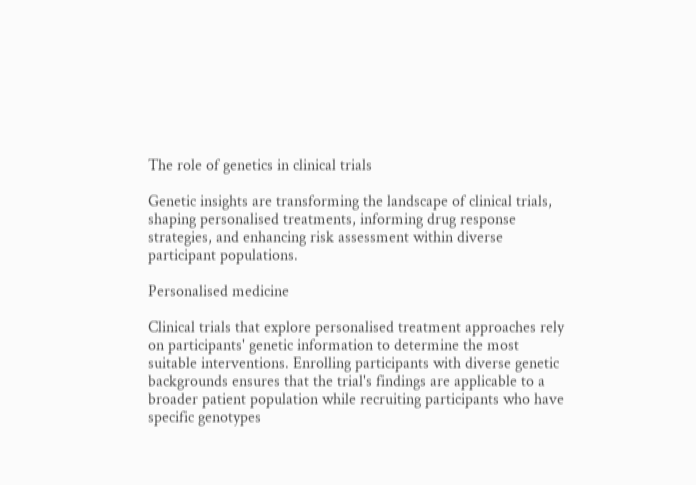The role of genetics in clinical trials

Genetic insights are transforming the landscape of clinical trials, shaping personalised treatments, informing drug response strategies, and enhancing risk assessment within diverse participant populations.

Personalised medicine

Clinical trials that explore personalised treatment approaches rely on participants' genetic information to determine the most suitable interventions. Enrolling participants with diverse genetic backgrounds ensures that the trial's findings are applicable to a broader patient population while recruiting participants who have specific genotypes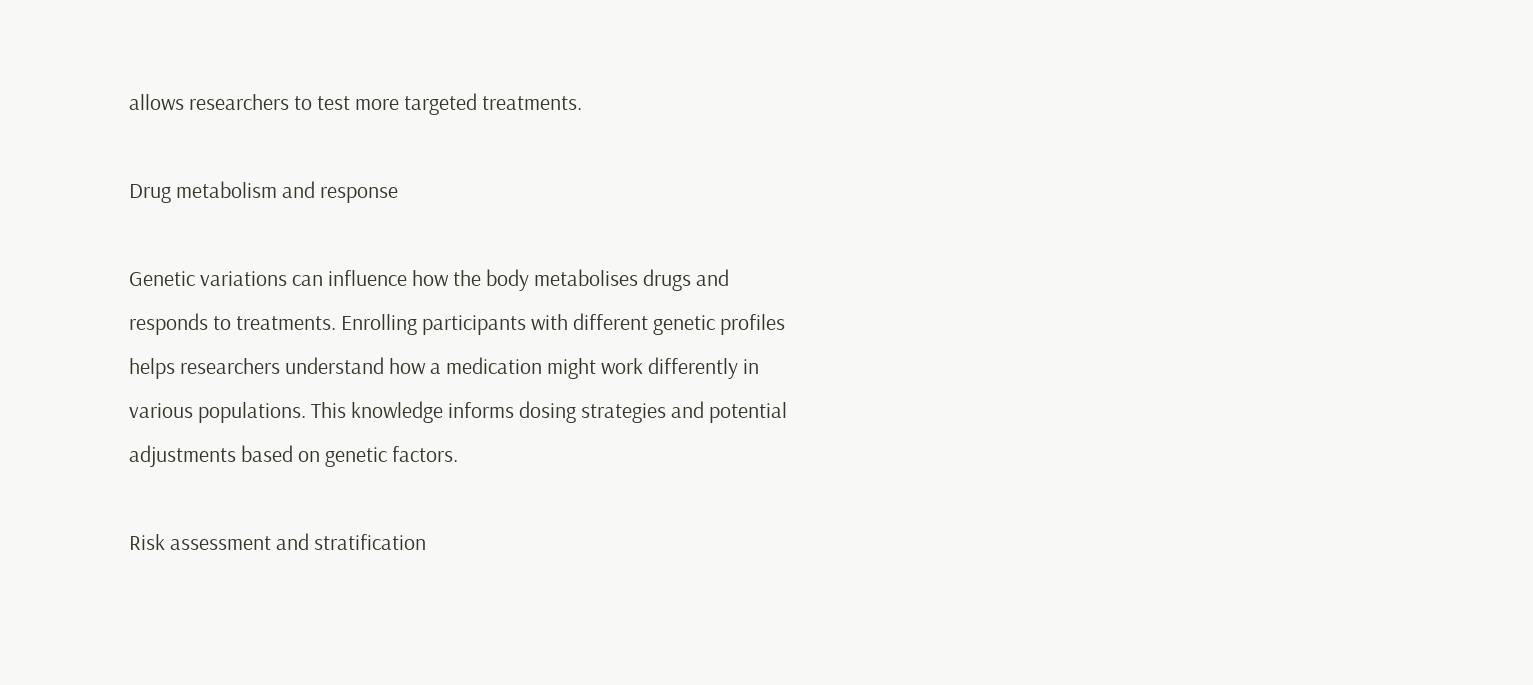allows researchers to test more targeted treatments.

Drug metabolism and response

Genetic variations can influence how the body metabolises drugs and responds to treatments. Enrolling participants with different genetic profiles helps researchers understand how a medication might work differently in various populations. This knowledge informs dosing strategies and potential adjustments based on genetic factors.

Risk assessment and stratification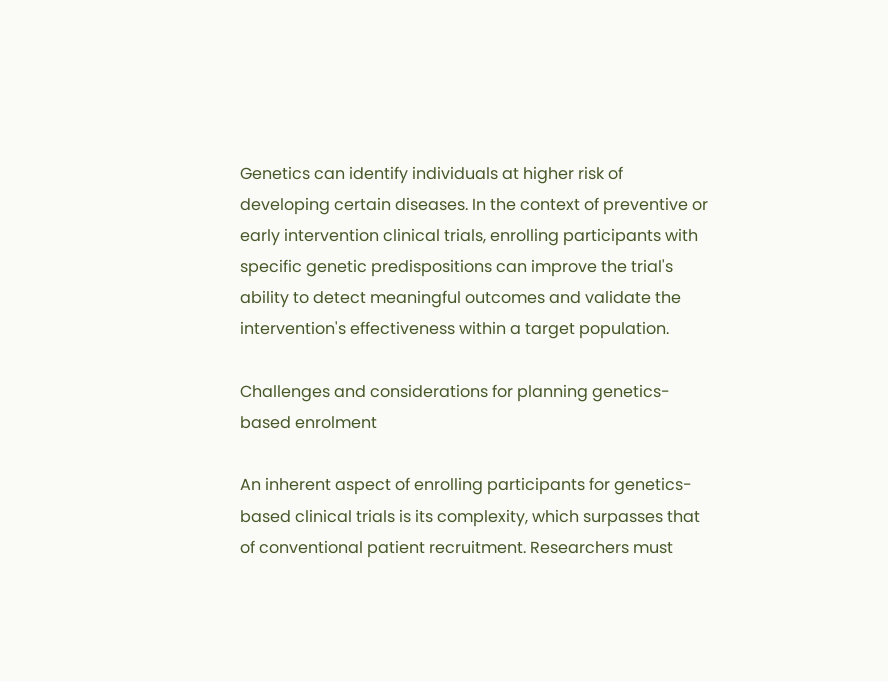Genetics can identify individuals at higher risk of developing certain diseases. In the context of preventive or early intervention clinical trials, enrolling participants with specific genetic predispositions can improve the trial's ability to detect meaningful outcomes and validate the intervention's effectiveness within a target population.

Challenges and considerations for planning genetics-based enrolment

An inherent aspect of enrolling participants for genetics-based clinical trials is its complexity, which surpasses that of conventional patient recruitment. Researchers must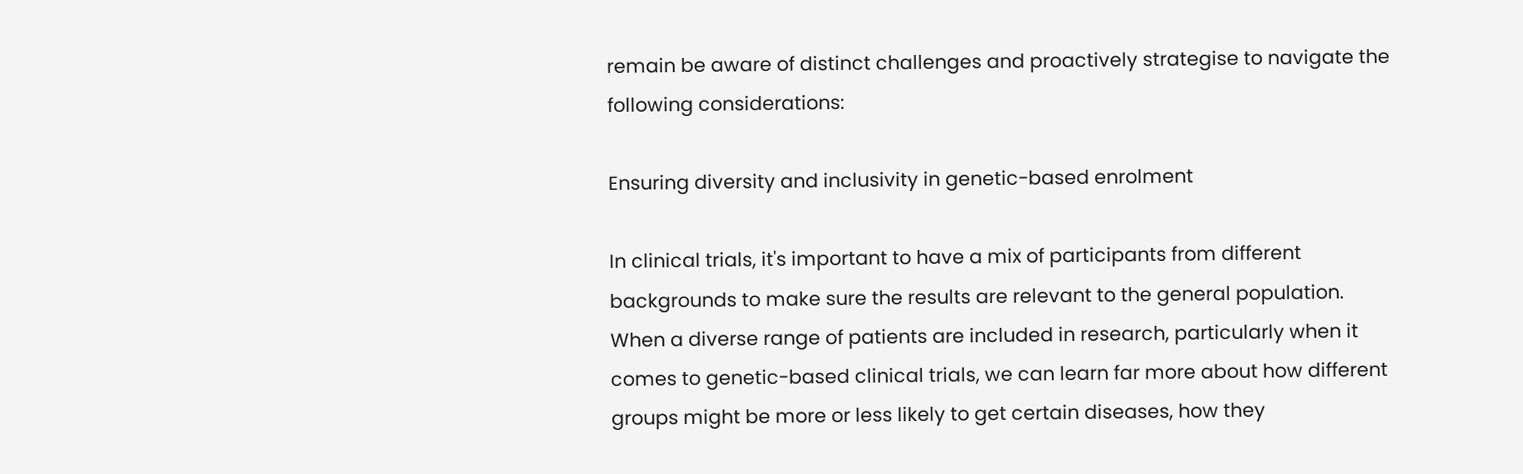remain be aware of distinct challenges and proactively strategise to navigate the following considerations:

Ensuring diversity and inclusivity in genetic-based enrolment

In clinical trials, it's important to have a mix of participants from different backgrounds to make sure the results are relevant to the general population. When a diverse range of patients are included in research, particularly when it comes to genetic-based clinical trials, we can learn far more about how different groups might be more or less likely to get certain diseases, how they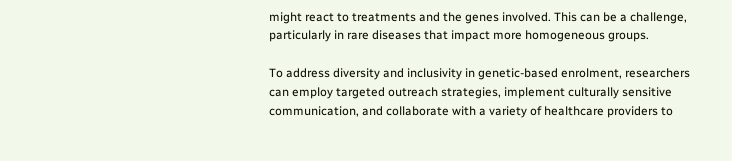might react to treatments and the genes involved. This can be a challenge, particularly in rare diseases that impact more homogeneous groups.

To address diversity and inclusivity in genetic-based enrolment, researchers can employ targeted outreach strategies, implement culturally sensitive communication, and collaborate with a variety of healthcare providers to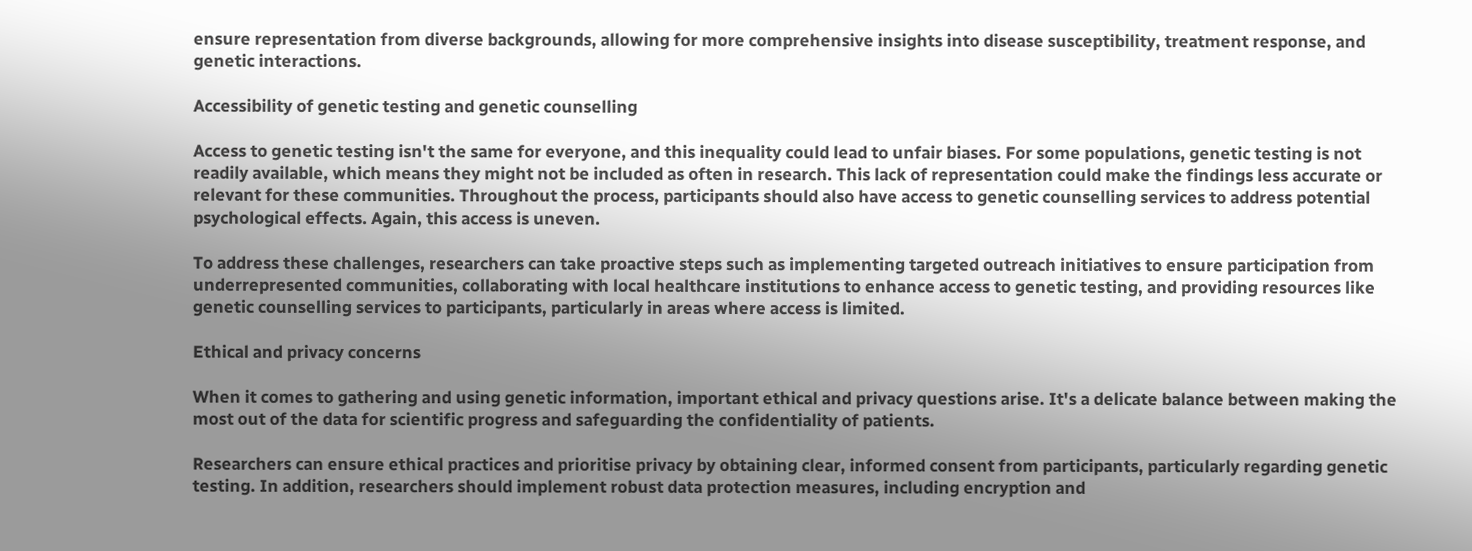ensure representation from diverse backgrounds, allowing for more comprehensive insights into disease susceptibility, treatment response, and genetic interactions.

Accessibility of genetic testing and genetic counselling

Access to genetic testing isn't the same for everyone, and this inequality could lead to unfair biases. For some populations, genetic testing is not readily available, which means they might not be included as often in research. This lack of representation could make the findings less accurate or relevant for these communities. Throughout the process, participants should also have access to genetic counselling services to address potential psychological effects. Again, this access is uneven.

To address these challenges, researchers can take proactive steps such as implementing targeted outreach initiatives to ensure participation from underrepresented communities, collaborating with local healthcare institutions to enhance access to genetic testing, and providing resources like genetic counselling services to participants, particularly in areas where access is limited.

Ethical and privacy concerns

When it comes to gathering and using genetic information, important ethical and privacy questions arise. It's a delicate balance between making the most out of the data for scientific progress and safeguarding the confidentiality of patients.

Researchers can ensure ethical practices and prioritise privacy by obtaining clear, informed consent from participants, particularly regarding genetic testing. In addition, researchers should implement robust data protection measures, including encryption and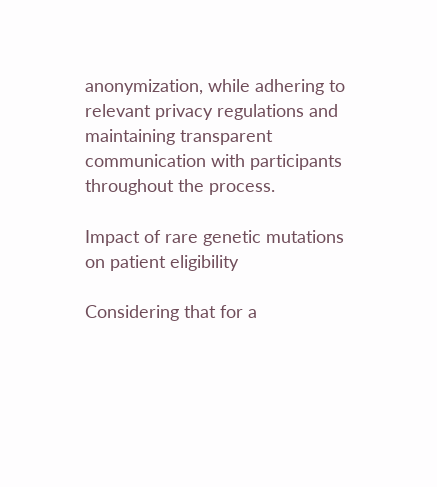anonymization, while adhering to relevant privacy regulations and maintaining transparent communication with participants throughout the process.

Impact of rare genetic mutations on patient eligibility

Considering that for a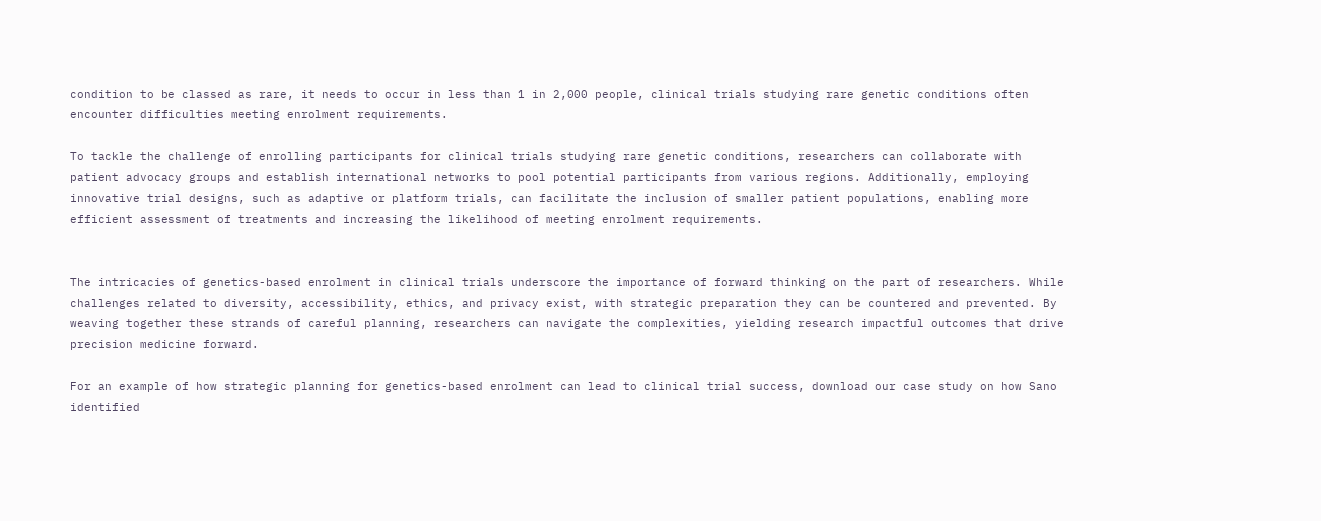condition to be classed as rare, it needs to occur in less than 1 in 2,000 people, clinical trials studying rare genetic conditions often encounter difficulties meeting enrolment requirements.

To tackle the challenge of enrolling participants for clinical trials studying rare genetic conditions, researchers can collaborate with patient advocacy groups and establish international networks to pool potential participants from various regions. Additionally, employing innovative trial designs, such as adaptive or platform trials, can facilitate the inclusion of smaller patient populations, enabling more efficient assessment of treatments and increasing the likelihood of meeting enrolment requirements.


The intricacies of genetics-based enrolment in clinical trials underscore the importance of forward thinking on the part of researchers. While challenges related to diversity, accessibility, ethics, and privacy exist, with strategic preparation they can be countered and prevented. By weaving together these strands of careful planning, researchers can navigate the complexities, yielding research impactful outcomes that drive precision medicine forward.

For an example of how strategic planning for genetics-based enrolment can lead to clinical trial success, download our case study on how Sano identified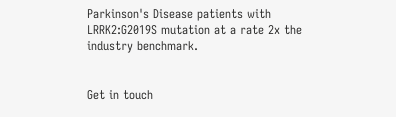Parkinson's Disease patients with LRRK2:G2019S mutation at a rate 2x the industry benchmark.


Get in touch